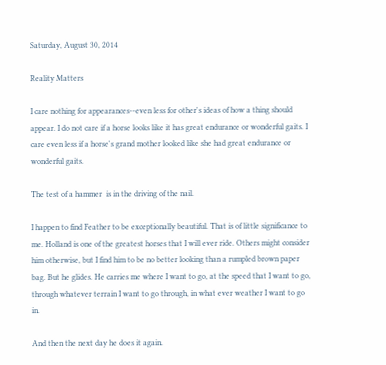Saturday, August 30, 2014

Reality Matters

I care nothing for appearances--even less for other's ideas of how a thing should appear. I do not care if a horse looks like it has great endurance or wonderful gaits. I care even less if a horse's grand mother looked like she had great endurance or wonderful gaits.

The test of a hammer  is in the driving of the nail.

I happen to find Feather to be exceptionally beautiful. That is of little significance to me. Holland is one of the greatest horses that I will ever ride. Others might consider him otherwise, but I find him to be no better looking than a rumpled brown paper bag. But he glides. He carries me where I want to go, at the speed that I want to go, through whatever terrain I want to go through, in what ever weather I want to go in.

And then the next day he does it again.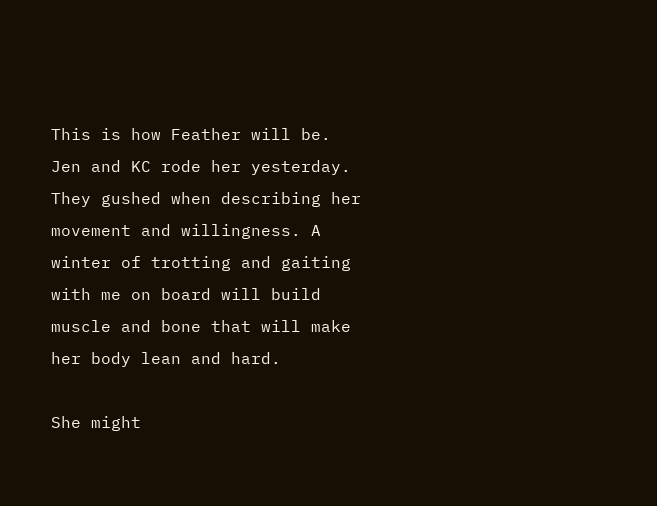This is how Feather will be. Jen and KC rode her yesterday. They gushed when describing her movement and willingness. A winter of trotting and gaiting with me on board will build muscle and bone that will make her body lean and hard.

She might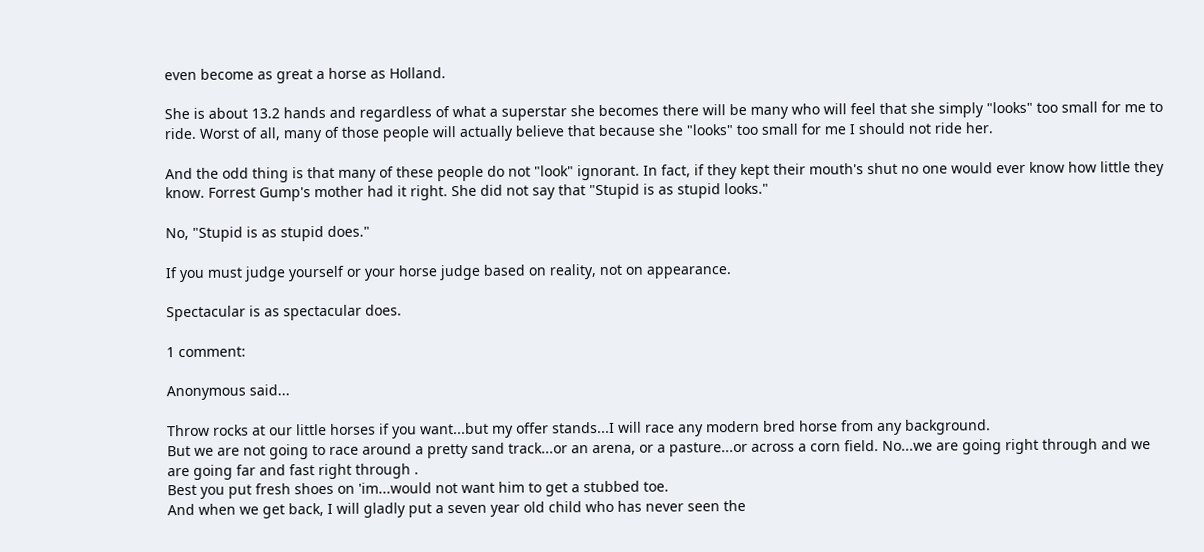even become as great a horse as Holland.

She is about 13.2 hands and regardless of what a superstar she becomes there will be many who will feel that she simply "looks" too small for me to ride. Worst of all, many of those people will actually believe that because she "looks" too small for me I should not ride her.

And the odd thing is that many of these people do not "look" ignorant. In fact, if they kept their mouth's shut no one would ever know how little they know. Forrest Gump's mother had it right. She did not say that "Stupid is as stupid looks."

No, "Stupid is as stupid does."

If you must judge yourself or your horse judge based on reality, not on appearance.

Spectacular is as spectacular does.

1 comment:

Anonymous said...

Throw rocks at our little horses if you want...but my offer stands...I will race any modern bred horse from any background.
But we are not going to race around a pretty sand track...or an arena, or a pasture...or across a corn field. No...we are going right through and we are going far and fast right through .
Best you put fresh shoes on 'im...would not want him to get a stubbed toe.
And when we get back, I will gladly put a seven year old child who has never seen the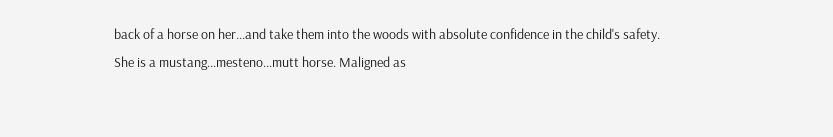back of a horse on her...and take them into the woods with absolute confidence in the child's safety.
She is a mustang...mesteno...mutt horse. Maligned as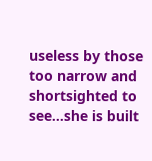useless by those too narrow and shortsighted to see...she is built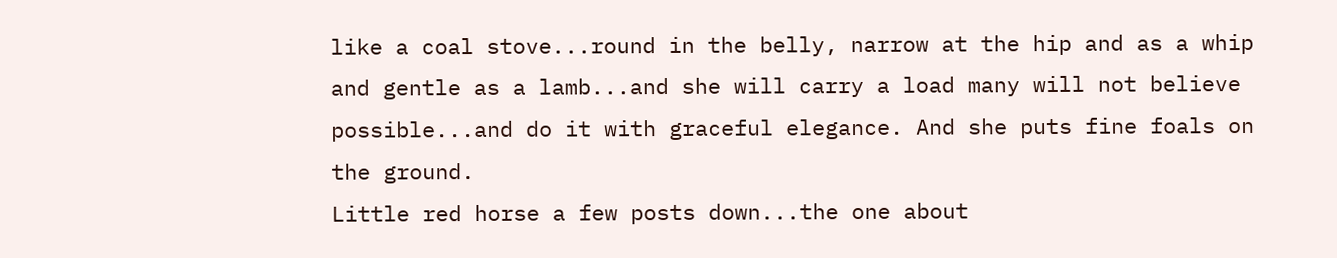like a coal stove...round in the belly, narrow at the hip and as a whip and gentle as a lamb...and she will carry a load many will not believe possible...and do it with graceful elegance. And she puts fine foals on the ground.
Little red horse a few posts down...the one about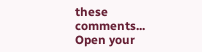these comments...
Open your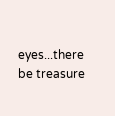eyes...there be treasure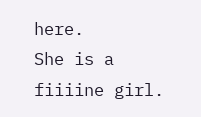here.
She is a fiiiine girl.